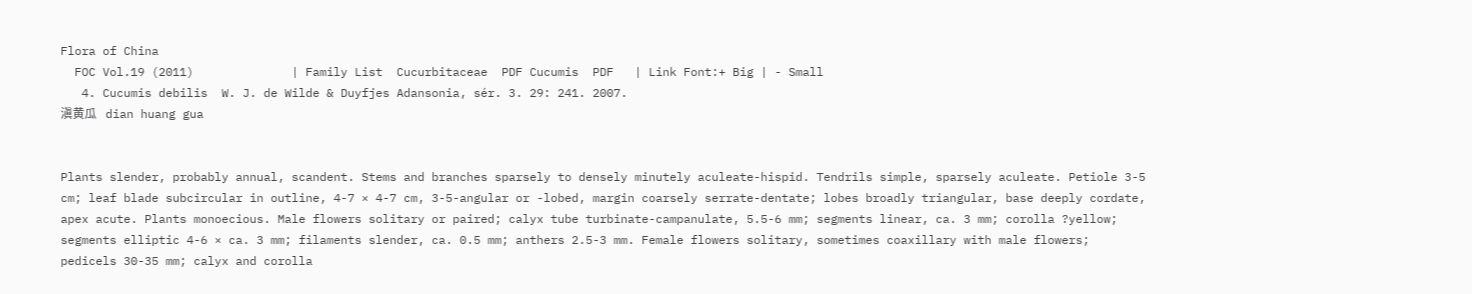Flora of China
  FOC Vol.19 (2011)              | Family List  Cucurbitaceae  PDF Cucumis  PDF   | Link Font:+ Big | - Small
   4. Cucumis debilis  W. J. de Wilde & Duyfjes Adansonia, sér. 3. 29: 241. 2007.
滇黄瓜   dian huang gua


Plants slender, probably annual, scandent. Stems and branches sparsely to densely minutely aculeate-hispid. Tendrils simple, sparsely aculeate. Petiole 3-5 cm; leaf blade subcircular in outline, 4-7 × 4-7 cm, 3-5-angular or -lobed, margin coarsely serrate-dentate; lobes broadly triangular, base deeply cordate, apex acute. Plants monoecious. Male flowers solitary or paired; calyx tube turbinate-campanulate, 5.5-6 mm; segments linear, ca. 3 mm; corolla ?yellow; segments elliptic 4-6 × ca. 3 mm; filaments slender, ca. 0.5 mm; anthers 2.5-3 mm. Female flowers solitary, sometimes coaxillary with male flowers; pedicels 30-35 mm; calyx and corolla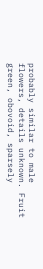probably similar to male flowers, details unknown. Fruit green, obovoid, sparsely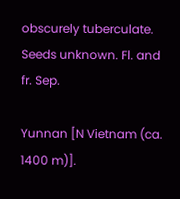obscurely tuberculate. Seeds unknown. Fl. and fr. Sep.

Yunnan [N Vietnam (ca. 1400 m)].